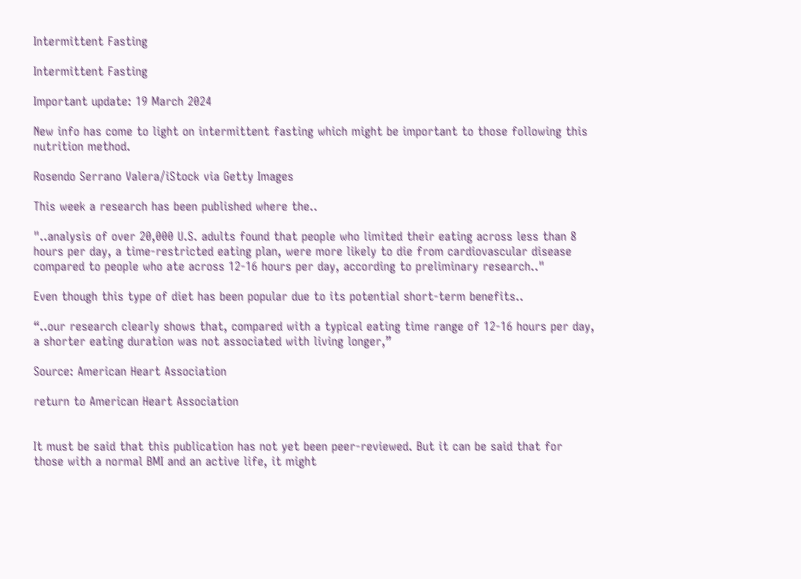Intermittent Fasting

Intermittent Fasting

Important update: 19 March 2024

New info has come to light on intermittent fasting which might be important to those following this nutrition method.

Rosendo Serrano Valera/iStock via Getty Images

This week a research has been published where the..

"..analysis of over 20,000 U.S. adults found that people who limited their eating across less than 8 hours per day, a time-restricted eating plan, were more likely to die from cardiovascular disease compared to people who ate across 12-16 hours per day, according to preliminary research.."

Even though this type of diet has been popular due to its potential short-term benefits..

“..our research clearly shows that, compared with a typical eating time range of 12-16 hours per day, a shorter eating duration was not associated with living longer,”

Source: American Heart Association

return to American Heart Association


It must be said that this publication has not yet been peer-reviewed. But it can be said that for those with a normal BMI and an active life, it might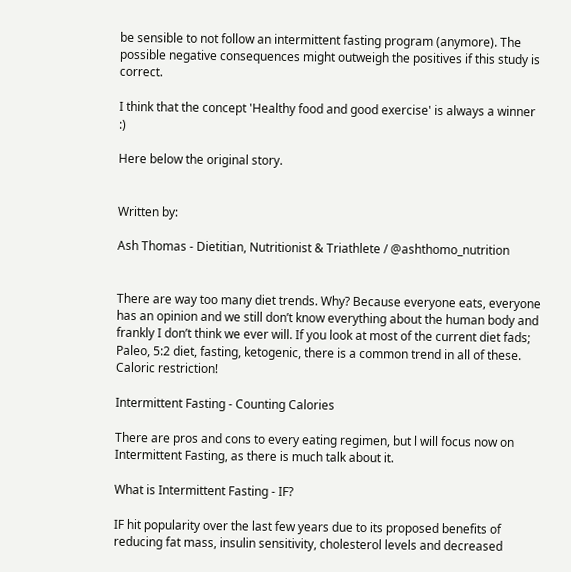be sensible to not follow an intermittent fasting program (anymore). The possible negative consequences might outweigh the positives if this study is correct.

I think that the concept 'Healthy food and good exercise' is always a winner :)

Here below the original story.


Written by:

Ash Thomas - Dietitian, Nutritionist & Triathlete / @ashthomo_nutrition


There are way too many diet trends. Why? Because everyone eats, everyone has an opinion and we still don’t know everything about the human body and frankly I don’t think we ever will. If you look at most of the current diet fads; Paleo, 5:2 diet, fasting, ketogenic, there is a common trend in all of these. Caloric restriction!

Intermittent Fasting - Counting Calories

There are pros and cons to every eating regimen, but l will focus now on Intermittent Fasting, as there is much talk about it.

What is Intermittent Fasting - IF?

IF hit popularity over the last few years due to its proposed benefits of reducing fat mass, insulin sensitivity, cholesterol levels and decreased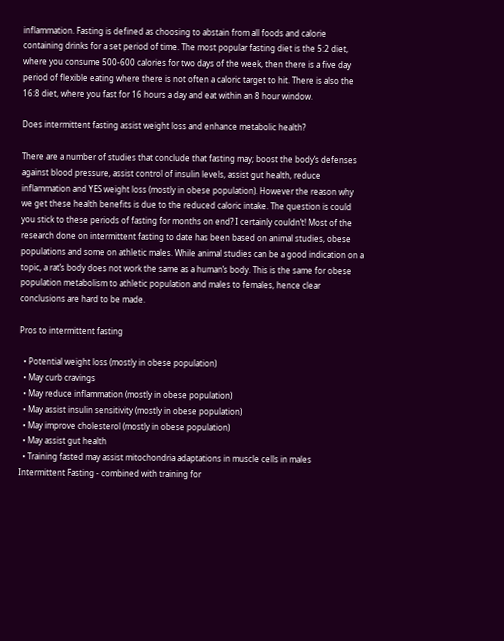inflammation. Fasting is defined as choosing to abstain from all foods and calorie containing drinks for a set period of time. The most popular fasting diet is the 5:2 diet, where you consume 500-600 calories for two days of the week, then there is a five day period of flexible eating where there is not often a caloric target to hit. There is also the 16:8 diet, where you fast for 16 hours a day and eat within an 8 hour window.

Does intermittent fasting assist weight loss and enhance metabolic health?

There are a number of studies that conclude that fasting may; boost the body’s defenses against blood pressure, assist control of insulin levels, assist gut health, reduce inflammation and YES weight loss (mostly in obese population). However the reason why we get these health benefits is due to the reduced caloric intake. The question is could you stick to these periods of fasting for months on end? I certainly couldn’t! Most of the research done on intermittent fasting to date has been based on animal studies, obese populations and some on athletic males. While animal studies can be a good indication on a topic, a rat’s body does not work the same as a human’s body. This is the same for obese population metabolism to athletic population and males to females, hence clear conclusions are hard to be made.

Pros to intermittent fasting

  • Potential weight loss (mostly in obese population)
  • May curb cravings
  • May reduce inflammation (mostly in obese population)
  • May assist insulin sensitivity (mostly in obese population)
  • May improve cholesterol (mostly in obese population)
  • May assist gut health
  • Training fasted may assist mitochondria adaptations in muscle cells in males
Intermittent Fasting - combined with training for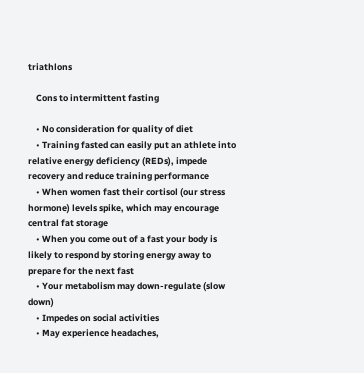triathlons

    Cons to intermittent fasting

    • No consideration for quality of diet
    • Training fasted can easily put an athlete into relative energy deficiency (REDs), impede recovery and reduce training performance
    • When women fast their cortisol (our stress hormone) levels spike, which may encourage central fat storage
    • When you come out of a fast your body is likely to respond by storing energy away to prepare for the next fast
    • Your metabolism may down-regulate (slow down)
    • Impedes on social activities
    • May experience headaches,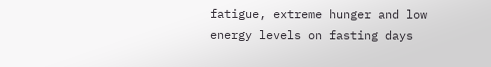fatigue, extreme hunger and low energy levels on fasting days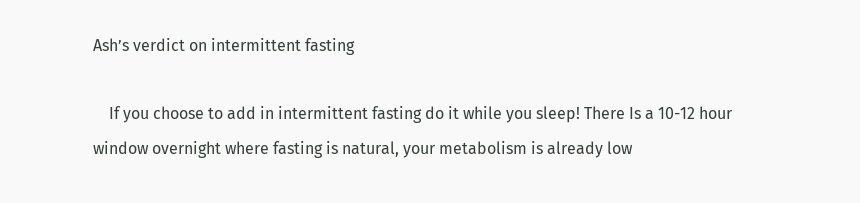Ash’s verdict on intermittent fasting

    If you choose to add in intermittent fasting do it while you sleep! There Is a 10-12 hour window overnight where fasting is natural, your metabolism is already low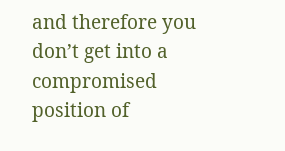and therefore you don’t get into a compromised position of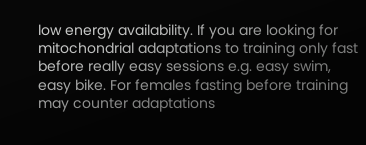low energy availability. If you are looking for mitochondrial adaptations to training only fast before really easy sessions e.g. easy swim, easy bike. For females fasting before training may counter adaptations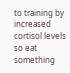to training by increased cortisol levels so eat something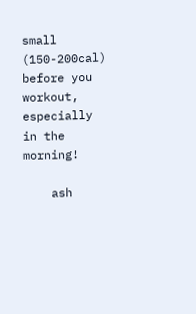small (150-200cal) before you workout, especially in the morning!

    ash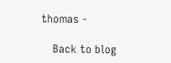thomas -

    Back to blog